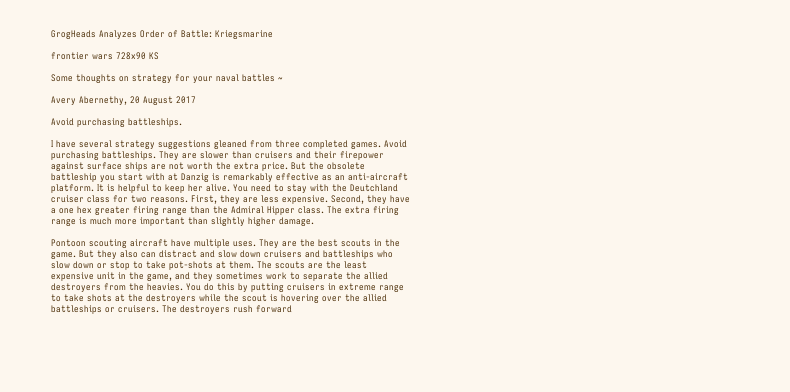GrogHeads Analyzes Order of Battle: Kriegsmarine

frontier wars 728x90 KS

Some thoughts on strategy for your naval battles ~

Avery Abernethy, 20 August 2017

Avoid purchasing battleships.

I have several strategy suggestions gleaned from three completed games. Avoid purchasing battleships. They are slower than cruisers and their firepower against surface ships are not worth the extra price. But the obsolete battleship you start with at Danzig is remarkably effective as an anti-aircraft platform. It is helpful to keep her alive. You need to stay with the Deutchland cruiser class for two reasons. First, they are less expensive. Second, they have a one hex greater firing range than the Admiral Hipper class. The extra firing range is much more important than slightly higher damage.

Pontoon scouting aircraft have multiple uses. They are the best scouts in the game. But they also can distract and slow down cruisers and battleships who slow down or stop to take pot-shots at them. The scouts are the least expensive unit in the game, and they sometimes work to separate the allied destroyers from the heavies. You do this by putting cruisers in extreme range to take shots at the destroyers while the scout is hovering over the allied battleships or cruisers. The destroyers rush forward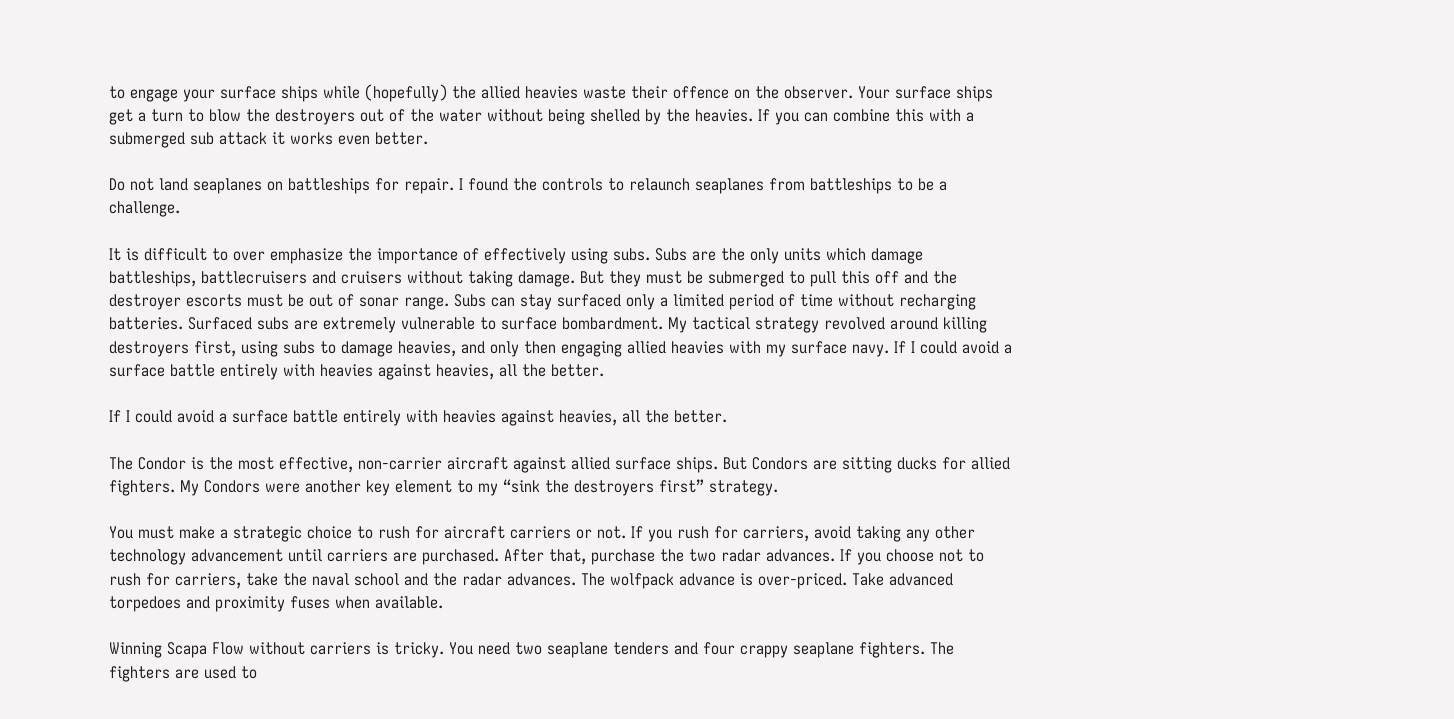to engage your surface ships while (hopefully) the allied heavies waste their offence on the observer. Your surface ships get a turn to blow the destroyers out of the water without being shelled by the heavies. If you can combine this with a submerged sub attack it works even better.

Do not land seaplanes on battleships for repair. I found the controls to relaunch seaplanes from battleships to be a challenge.

It is difficult to over emphasize the importance of effectively using subs. Subs are the only units which damage battleships, battlecruisers and cruisers without taking damage. But they must be submerged to pull this off and the destroyer escorts must be out of sonar range. Subs can stay surfaced only a limited period of time without recharging batteries. Surfaced subs are extremely vulnerable to surface bombardment. My tactical strategy revolved around killing destroyers first, using subs to damage heavies, and only then engaging allied heavies with my surface navy. If I could avoid a surface battle entirely with heavies against heavies, all the better.

If I could avoid a surface battle entirely with heavies against heavies, all the better.

The Condor is the most effective, non-carrier aircraft against allied surface ships. But Condors are sitting ducks for allied fighters. My Condors were another key element to my “sink the destroyers first” strategy.

You must make a strategic choice to rush for aircraft carriers or not. If you rush for carriers, avoid taking any other technology advancement until carriers are purchased. After that, purchase the two radar advances. If you choose not to rush for carriers, take the naval school and the radar advances. The wolfpack advance is over-priced. Take advanced torpedoes and proximity fuses when available.

Winning Scapa Flow without carriers is tricky. You need two seaplane tenders and four crappy seaplane fighters. The fighters are used to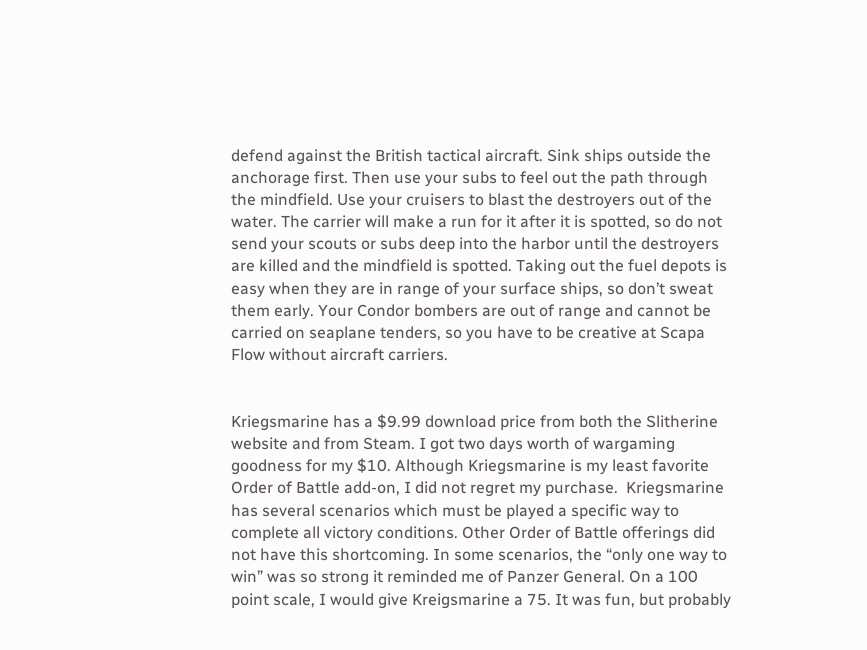defend against the British tactical aircraft. Sink ships outside the anchorage first. Then use your subs to feel out the path through the mindfield. Use your cruisers to blast the destroyers out of the water. The carrier will make a run for it after it is spotted, so do not send your scouts or subs deep into the harbor until the destroyers are killed and the mindfield is spotted. Taking out the fuel depots is easy when they are in range of your surface ships, so don’t sweat them early. Your Condor bombers are out of range and cannot be carried on seaplane tenders, so you have to be creative at Scapa Flow without aircraft carriers.


Kriegsmarine has a $9.99 download price from both the Slitherine website and from Steam. I got two days worth of wargaming goodness for my $10. Although Kriegsmarine is my least favorite Order of Battle add-on, I did not regret my purchase.  Kriegsmarine has several scenarios which must be played a specific way to complete all victory conditions. Other Order of Battle offerings did not have this shortcoming. In some scenarios, the “only one way to win” was so strong it reminded me of Panzer General. On a 100 point scale, I would give Kreigsmarine a 75. It was fun, but probably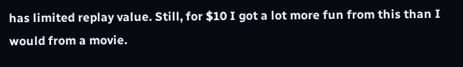has limited replay value. Still, for $10 I got a lot more fun from this than I would from a movie.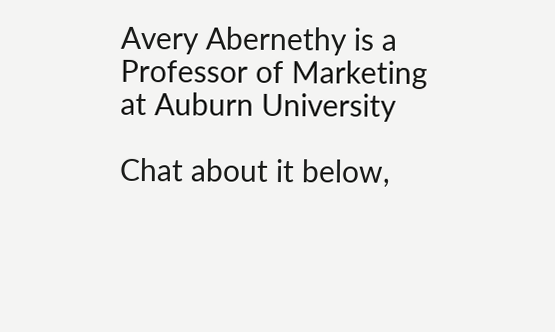Avery Abernethy is a Professor of Marketing at Auburn University

Chat about it below,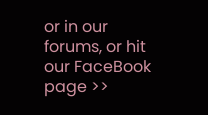or in our forums, or hit our FaceBook page >>